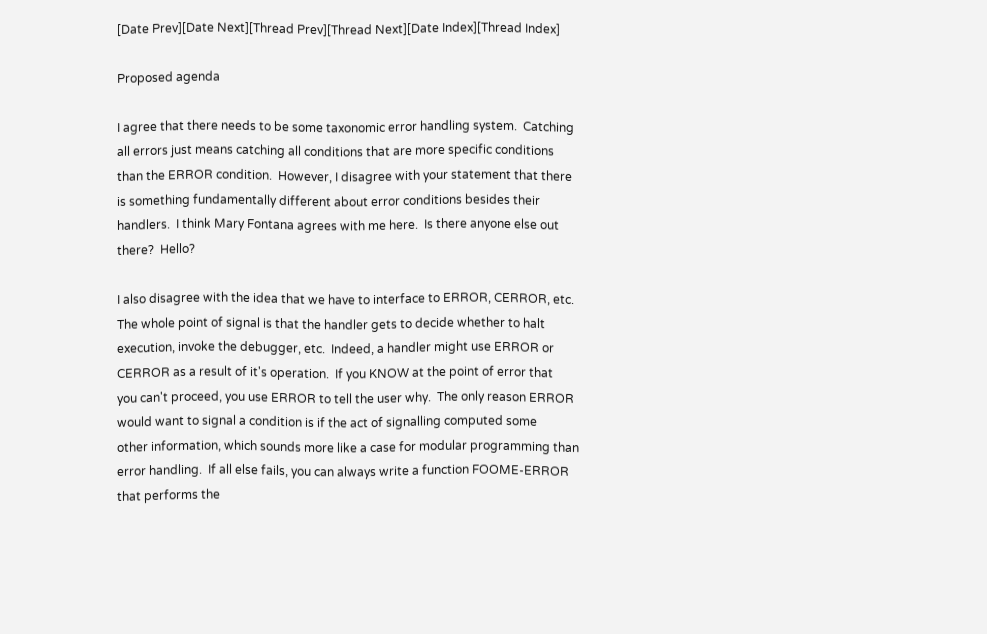[Date Prev][Date Next][Thread Prev][Thread Next][Date Index][Thread Index]

Proposed agenda

I agree that there needs to be some taxonomic error handling system.  Catching
all errors just means catching all conditions that are more specific conditions
than the ERROR condition.  However, I disagree with your statement that there
is something fundamentally different about error conditions besides their
handlers.  I think Mary Fontana agrees with me here.  Is there anyone else out
there?  Hello?

I also disagree with the idea that we have to interface to ERROR, CERROR, etc.
The whole point of signal is that the handler gets to decide whether to halt
execution, invoke the debugger, etc.  Indeed, a handler might use ERROR or
CERROR as a result of it's operation.  If you KNOW at the point of error that
you can't proceed, you use ERROR to tell the user why.  The only reason ERROR
would want to signal a condition is if the act of signalling computed some
other information, which sounds more like a case for modular programming than
error handling.  If all else fails, you can always write a function FOOME-ERROR
that performs the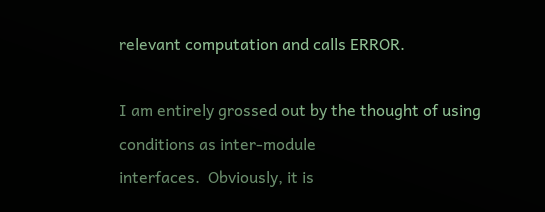relevant computation and calls ERROR.

I am entirely grossed out by the thought of using conditions as inter-module
interfaces.  Obviously, it is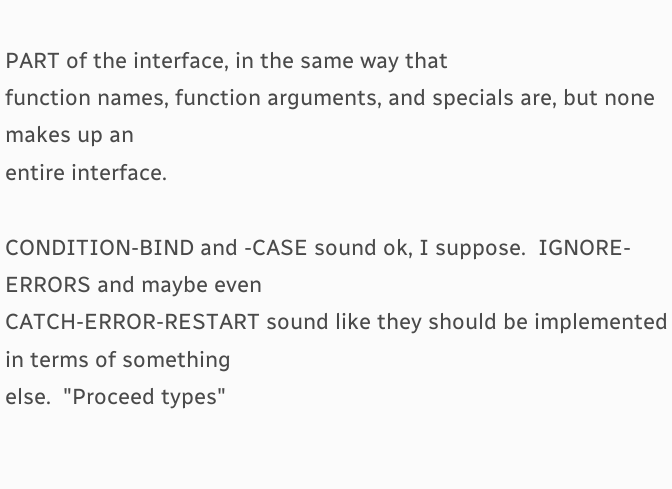PART of the interface, in the same way that
function names, function arguments, and specials are, but none makes up an
entire interface.

CONDITION-BIND and -CASE sound ok, I suppose.  IGNORE-ERRORS and maybe even
CATCH-ERROR-RESTART sound like they should be implemented in terms of something
else.  "Proceed types"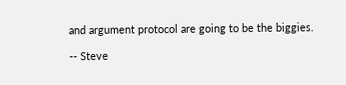and argument protocol are going to be the biggies.

-- Steve